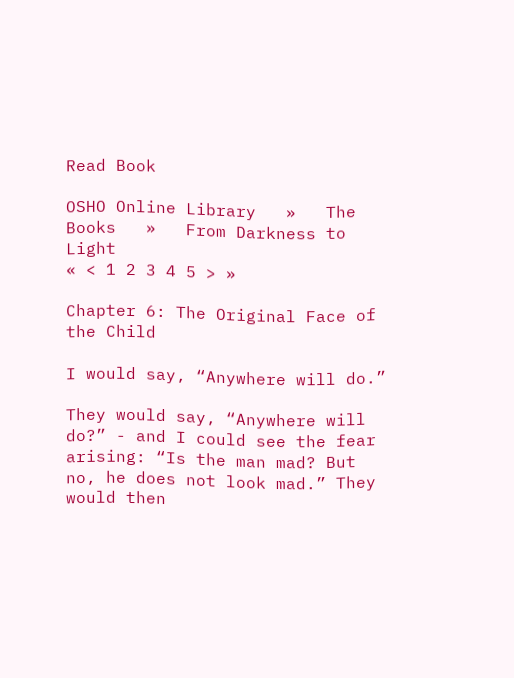Read Book

OSHO Online Library   »   The Books   »   From Darkness to Light
« < 1 2 3 4 5 > »

Chapter 6: The Original Face of the Child

I would say, “Anywhere will do.”

They would say, “Anywhere will do?” - and I could see the fear arising: “Is the man mad? But no, he does not look mad.” They would then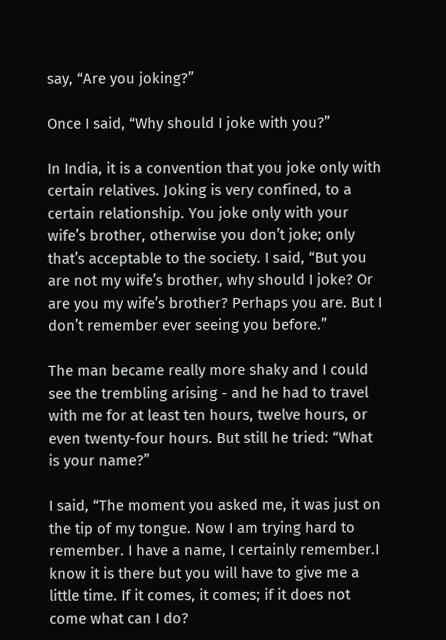say, “Are you joking?”

Once I said, “Why should I joke with you?”

In India, it is a convention that you joke only with certain relatives. Joking is very confined, to a certain relationship. You joke only with your wife’s brother, otherwise you don’t joke; only that’s acceptable to the society. I said, “But you are not my wife’s brother, why should I joke? Or are you my wife’s brother? Perhaps you are. But I don’t remember ever seeing you before.”

The man became really more shaky and I could see the trembling arising - and he had to travel with me for at least ten hours, twelve hours, or even twenty-four hours. But still he tried: “What is your name?”

I said, “The moment you asked me, it was just on the tip of my tongue. Now I am trying hard to remember. I have a name, I certainly remember.I know it is there but you will have to give me a little time. If it comes, it comes; if it does not come what can I do?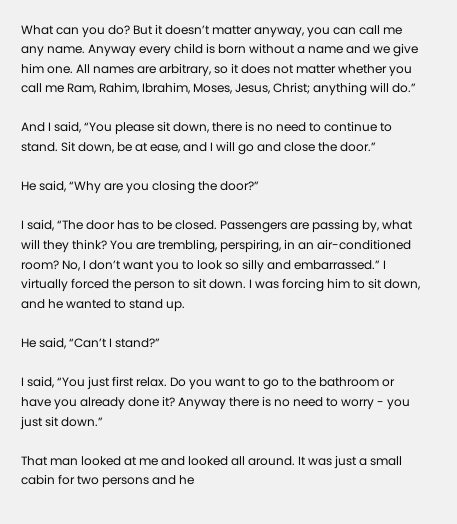What can you do? But it doesn’t matter anyway, you can call me any name. Anyway every child is born without a name and we give him one. All names are arbitrary, so it does not matter whether you call me Ram, Rahim, Ibrahim, Moses, Jesus, Christ; anything will do.”

And I said, “You please sit down, there is no need to continue to stand. Sit down, be at ease, and I will go and close the door.”

He said, “Why are you closing the door?”

I said, “The door has to be closed. Passengers are passing by, what will they think? You are trembling, perspiring, in an air-conditioned room? No, I don’t want you to look so silly and embarrassed.” I virtually forced the person to sit down. I was forcing him to sit down, and he wanted to stand up.

He said, “Can’t I stand?”

I said, “You just first relax. Do you want to go to the bathroom or have you already done it? Anyway there is no need to worry - you just sit down.”

That man looked at me and looked all around. It was just a small cabin for two persons and he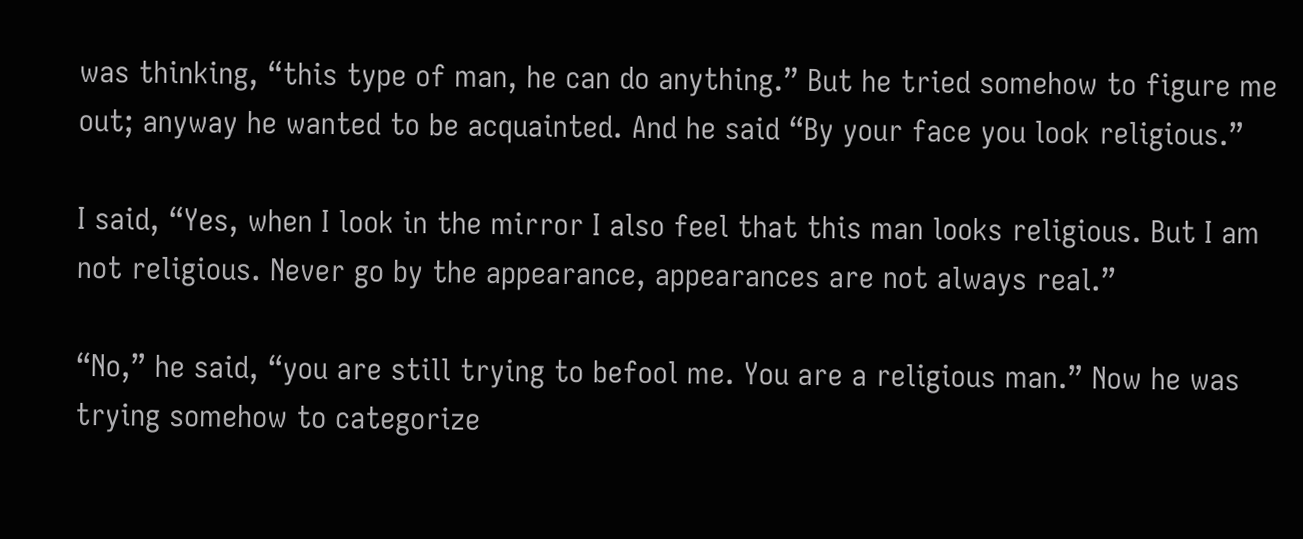was thinking, “this type of man, he can do anything.” But he tried somehow to figure me out; anyway he wanted to be acquainted. And he said “By your face you look religious.”

I said, “Yes, when I look in the mirror I also feel that this man looks religious. But I am not religious. Never go by the appearance, appearances are not always real.”

“No,” he said, “you are still trying to befool me. You are a religious man.” Now he was trying somehow to categorize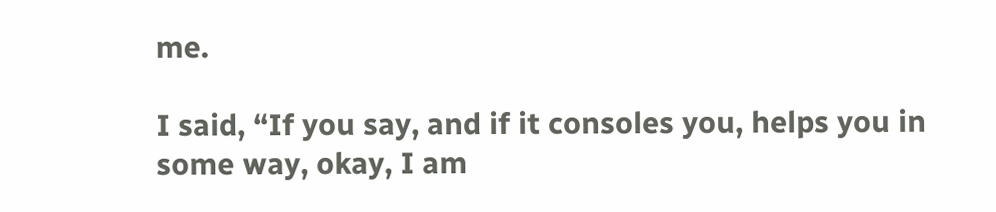me.

I said, “If you say, and if it consoles you, helps you in some way, okay, I am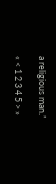a religious man.”

« < 1 2 3 4 5 > »